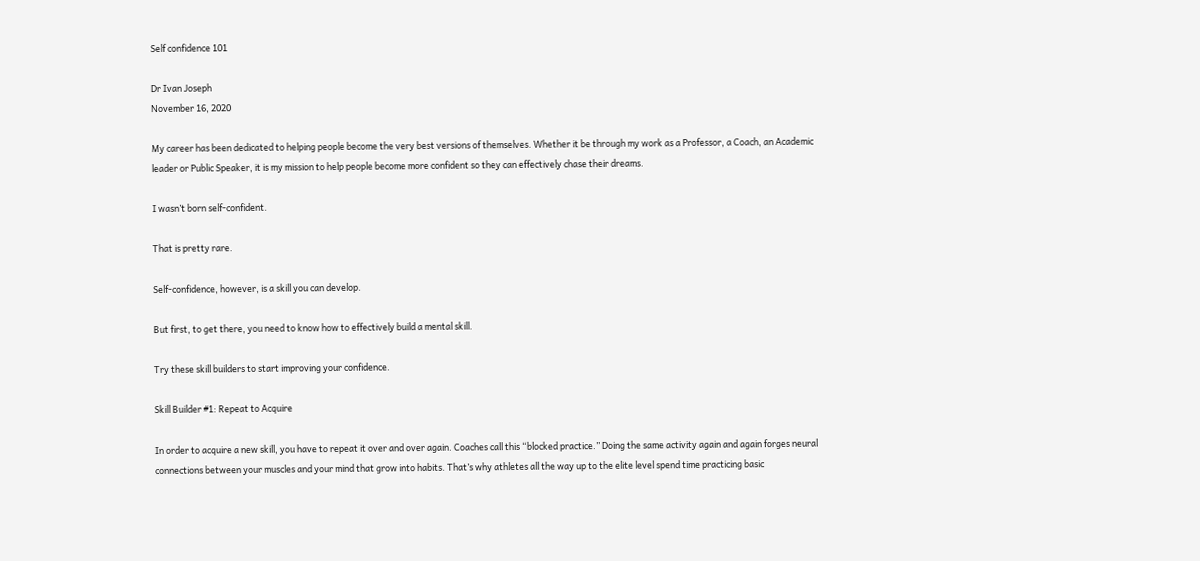Self confidence 101

Dr Ivan Joseph
November 16, 2020

My career has been dedicated to helping people become the very best versions of themselves. Whether it be through my work as a Professor, a Coach, an Academic leader or Public Speaker, it is my mission to help people become more confident so they can effectively chase their dreams.

I wasn’t born self-confident.

That is pretty rare.

Self-confidence, however, is a skill you can develop.

But first, to get there, you need to know how to effectively build a mental skill.

Try these skill builders to start improving your confidence.

Skill Builder #1: Repeat to Acquire

In order to acquire a new skill, you have to repeat it over and over again. Coaches call this “blocked practice.” Doing the same activity again and again forges neural connections between your muscles and your mind that grow into habits. That’s why athletes all the way up to the elite level spend time practicing basic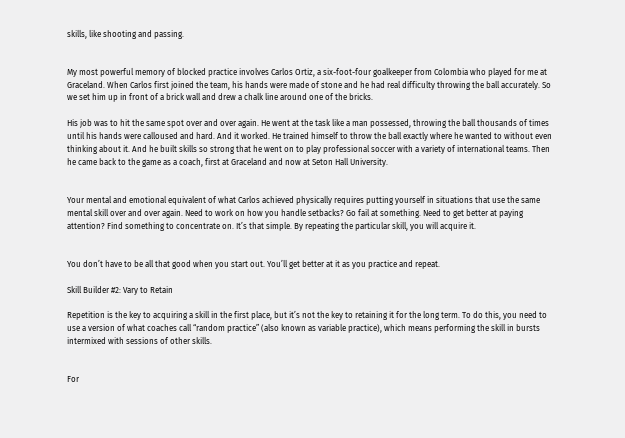skills, like shooting and passing.


My most powerful memory of blocked practice involves Carlos Ortiz, a six-foot-four goalkeeper from Colombia who played for me at Graceland. When Carlos first joined the team, his hands were made of stone and he had real difficulty throwing the ball accurately. So we set him up in front of a brick wall and drew a chalk line around one of the bricks.

His job was to hit the same spot over and over again. He went at the task like a man possessed, throwing the ball thousands of times until his hands were calloused and hard. And it worked. He trained himself to throw the ball exactly where he wanted to without even thinking about it. And he built skills so strong that he went on to play professional soccer with a variety of international teams. Then he came back to the game as a coach, first at Graceland and now at Seton Hall University.


Your mental and emotional equivalent of what Carlos achieved physically requires putting yourself in situations that use the same mental skill over and over again. Need to work on how you handle setbacks? Go fail at something. Need to get better at paying attention? Find something to concentrate on. It’s that simple. By repeating the particular skill, you will acquire it.


You don’t have to be all that good when you start out. You’ll get better at it as you practice and repeat.

Skill Builder #2: Vary to Retain

Repetition is the key to acquiring a skill in the first place, but it’s not the key to retaining it for the long term. To do this, you need to use a version of what coaches call “random practice” (also known as variable practice), which means performing the skill in bursts intermixed with sessions of other skills.


For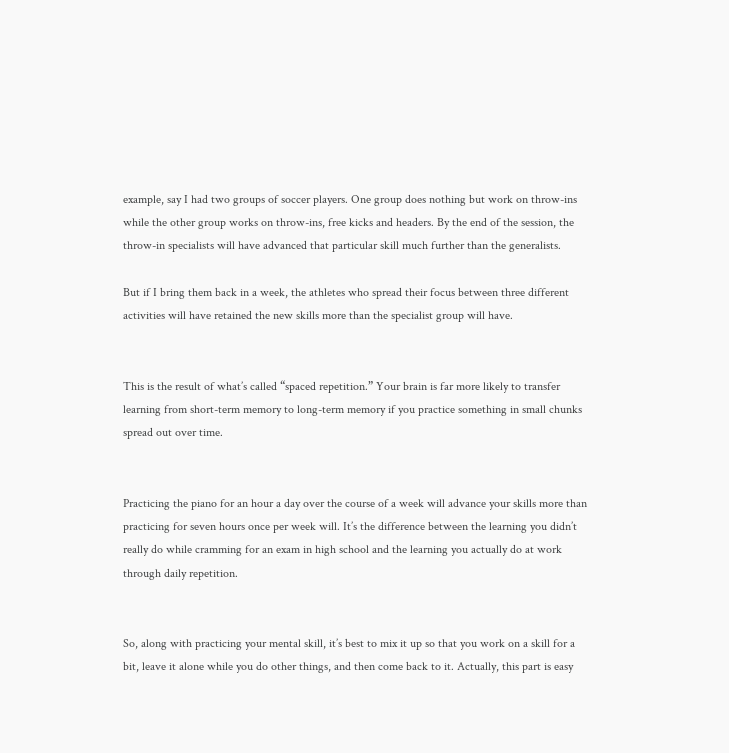example, say I had two groups of soccer players. One group does nothing but work on throw-ins while the other group works on throw-ins, free kicks and headers. By the end of the session, the throw-in specialists will have advanced that particular skill much further than the generalists.

But if I bring them back in a week, the athletes who spread their focus between three different activities will have retained the new skills more than the specialist group will have.


This is the result of what’s called “spaced repetition.” Your brain is far more likely to transfer learning from short-term memory to long-term memory if you practice something in small chunks spread out over time.


Practicing the piano for an hour a day over the course of a week will advance your skills more than practicing for seven hours once per week will. It’s the difference between the learning you didn’t really do while cramming for an exam in high school and the learning you actually do at work through daily repetition.


So, along with practicing your mental skill, it’s best to mix it up so that you work on a skill for a bit, leave it alone while you do other things, and then come back to it. Actually, this part is easy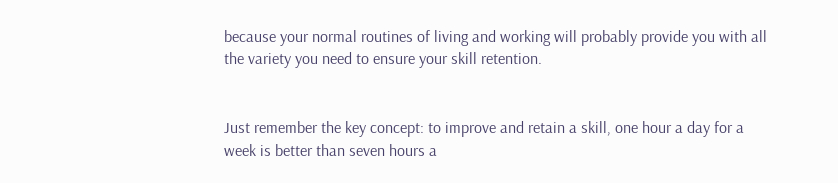because your normal routines of living and working will probably provide you with all the variety you need to ensure your skill retention.


Just remember the key concept: to improve and retain a skill, one hour a day for a week is better than seven hours a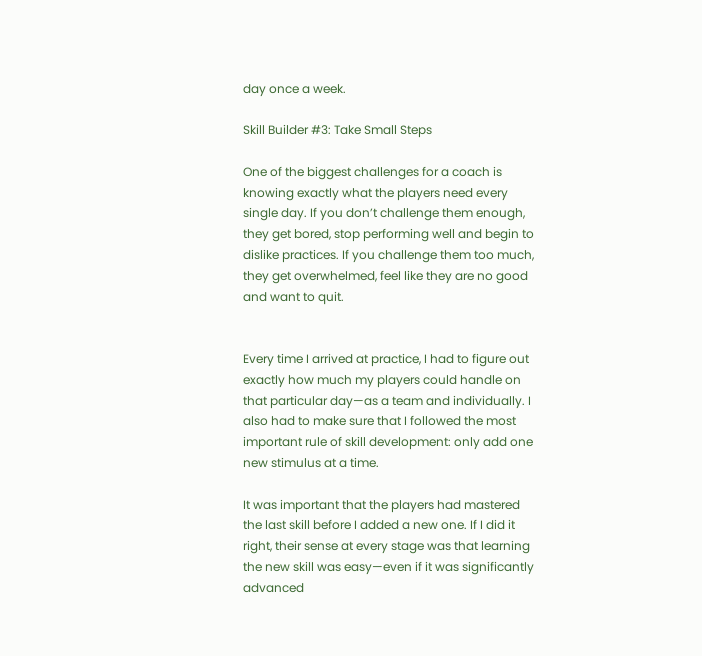day once a week.

Skill Builder #3: Take Small Steps

One of the biggest challenges for a coach is knowing exactly what the players need every single day. If you don’t challenge them enough, they get bored, stop performing well and begin to dislike practices. If you challenge them too much, they get overwhelmed, feel like they are no good and want to quit.


Every time I arrived at practice, I had to figure out exactly how much my players could handle on that particular day—as a team and individually. I also had to make sure that I followed the most important rule of skill development: only add one new stimulus at a time.

It was important that the players had mastered the last skill before I added a new one. If I did it right, their sense at every stage was that learning the new skill was easy—even if it was significantly advanced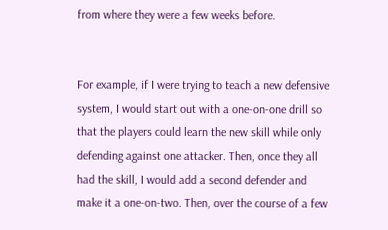from where they were a few weeks before.


For example, if I were trying to teach a new defensive system, I would start out with a one-on-one drill so that the players could learn the new skill while only defending against one attacker. Then, once they all had the skill, I would add a second defender and make it a one-on-two. Then, over the course of a few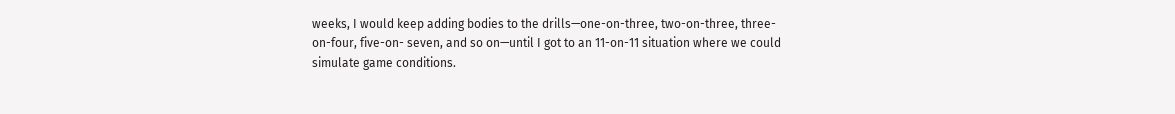weeks, I would keep adding bodies to the drills—one-on-three, two-on-three, three-on-four, five-on- seven, and so on—until I got to an 11-on-11 situation where we could simulate game conditions.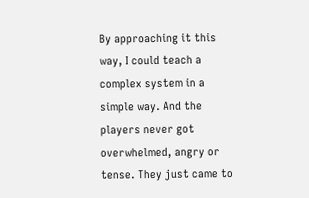By approaching it this way, I could teach a complex system in a simple way. And the players never got overwhelmed, angry or tense. They just came to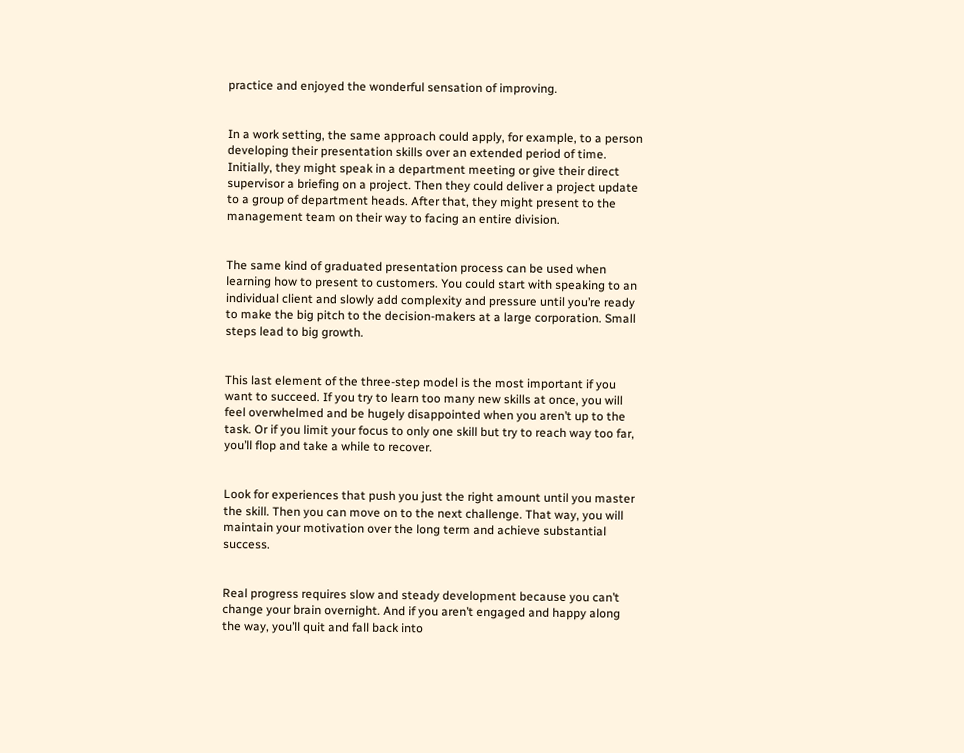practice and enjoyed the wonderful sensation of improving.


In a work setting, the same approach could apply, for example, to a person developing their presentation skills over an extended period of time. Initially, they might speak in a department meeting or give their direct supervisor a briefing on a project. Then they could deliver a project update to a group of department heads. After that, they might present to the management team on their way to facing an entire division.


The same kind of graduated presentation process can be used when learning how to present to customers. You could start with speaking to an individual client and slowly add complexity and pressure until you’re ready to make the big pitch to the decision-makers at a large corporation. Small steps lead to big growth.


This last element of the three-step model is the most important if you want to succeed. If you try to learn too many new skills at once, you will feel overwhelmed and be hugely disappointed when you aren’t up to the task. Or if you limit your focus to only one skill but try to reach way too far, you’ll flop and take a while to recover.


Look for experiences that push you just the right amount until you master the skill. Then you can move on to the next challenge. That way, you will maintain your motivation over the long term and achieve substantial success.


Real progress requires slow and steady development because you can’t change your brain overnight. And if you aren’t engaged and happy along the way, you’ll quit and fall back into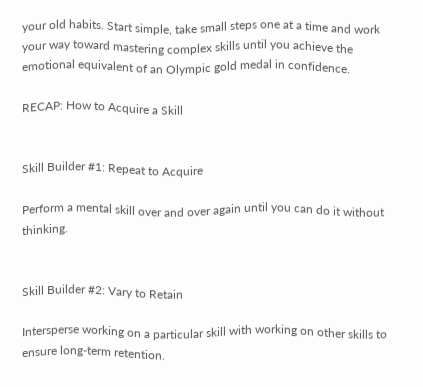your old habits. Start simple, take small steps one at a time and work your way toward mastering complex skills until you achieve the emotional equivalent of an Olympic gold medal in confidence.

RECAP: How to Acquire a Skill


Skill Builder #1: Repeat to Acquire

Perform a mental skill over and over again until you can do it without thinking.


Skill Builder #2: Vary to Retain

Intersperse working on a particular skill with working on other skills to ensure long-term retention.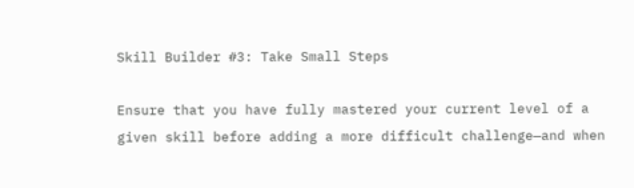Skill Builder #3: Take Small Steps

Ensure that you have fully mastered your current level of a given skill before adding a more difficult challenge—and when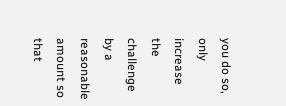you do so, only increase the challenge by a reasonable amount so that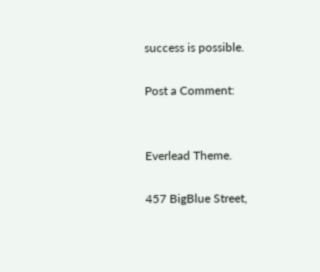success is possible.

Post a Comment:


Everlead Theme.

457 BigBlue Street,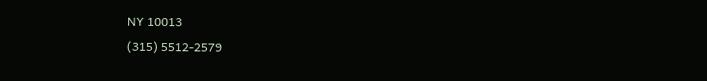NY 10013
(315) 5512-2579